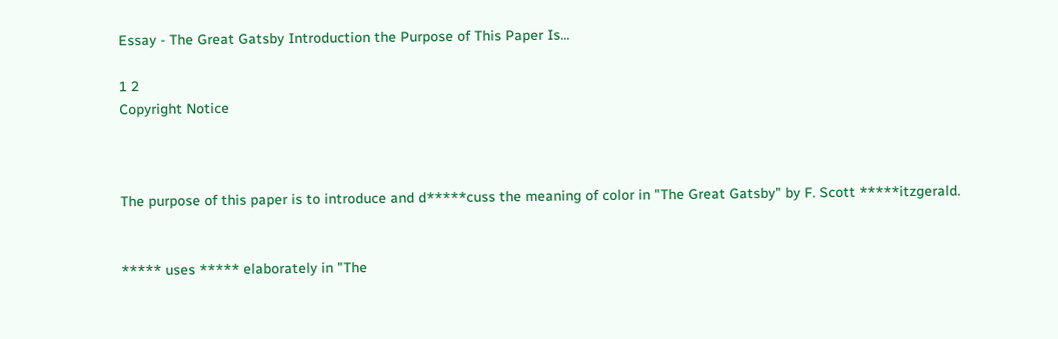Essay - The Great Gatsby Introduction the Purpose of This Paper Is...

1 2
Copyright Notice



The purpose of this paper is to introduce and d*****cuss the meaning of color in "The Great Gatsby" by F. Scott *****itzgerald.


***** uses ***** elaborately in "The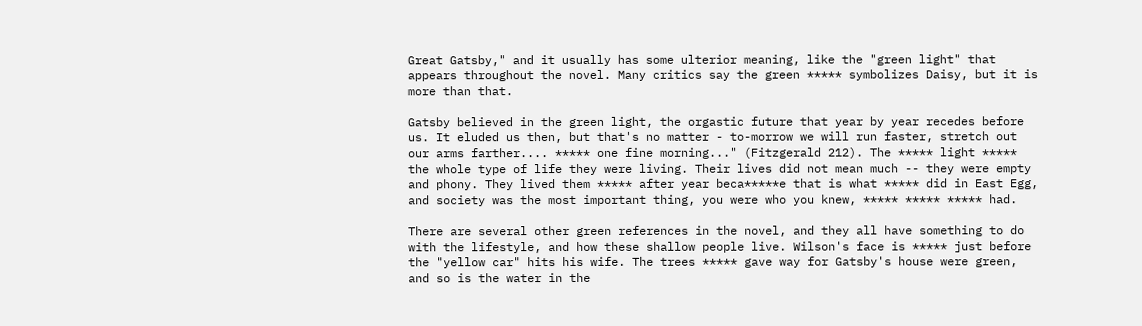Great Gatsby," and it usually has some ulterior meaning, like the "green light" that appears throughout the novel. Many critics say the green ***** symbolizes Daisy, but it is more than that.

Gatsby believed in the green light, the orgastic future that year by year recedes before us. It eluded us then, but that's no matter - to-morrow we will run faster, stretch out our arms farther.... ***** one fine morning..." (Fitzgerald 212). The ***** light ***** the whole type of life they were living. Their lives did not mean much -- they were empty and phony. They lived them ***** after year beca*****e that is what ***** did in East Egg, and society was the most important thing, you were who you knew, ***** ***** ***** had.

There are several other green references in the novel, and they all have something to do with the lifestyle, and how these shallow people live. Wilson's face is ***** just before the "yellow car" hits his wife. The trees ***** gave way for Gatsby's house were green, and so is the water in the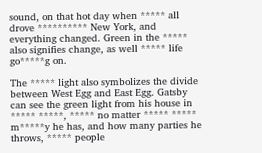sound, on that hot day when ***** all drove ********** New York, and everything changed. Green in the ***** also signifies change, as well ***** life go*****g on.

The ***** light also symbolizes the divide between West Egg and East Egg. Gatsby can see the green light from his house in ***** *****, ***** no matter ***** ***** m*****y he has, and how many parties he throws, ***** people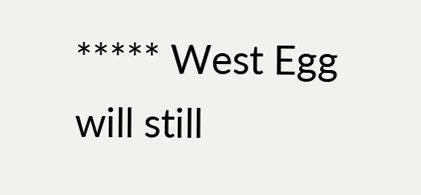***** West Egg will still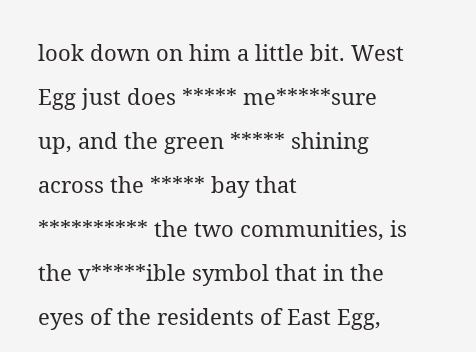look down on him a little bit. West Egg just does ***** me*****sure up, and the green ***** shining across the ***** bay that ********** the two communities, is the v*****ible symbol that in the eyes of the residents of East Egg,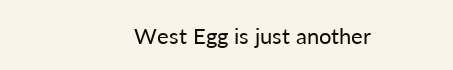West Egg is just another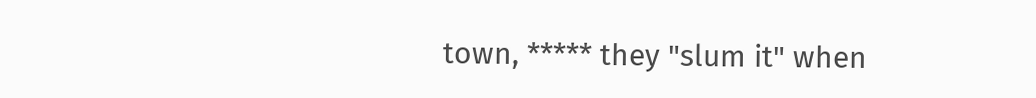town, ***** they "slum it" when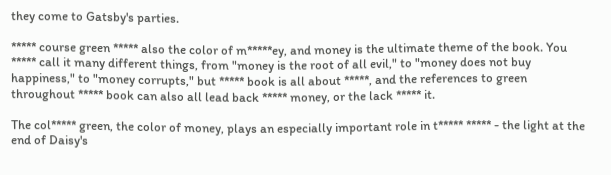they come to Gatsby's parties.

***** course green ***** also the color of m*****ey, and money is the ultimate theme of the book. You ***** call it many different things, from "money is the root of all evil," to "money does not buy happiness," to "money corrupts," but ***** book is all about *****, and the references to green throughout ***** book can also all lead back ***** money, or the lack ***** it.

The col***** green, the color of money, plays an especially important role in t***** ***** - the light at the end of Daisy's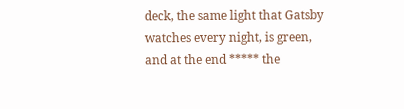deck, the same light that Gatsby watches every night, is green, and at the end ***** the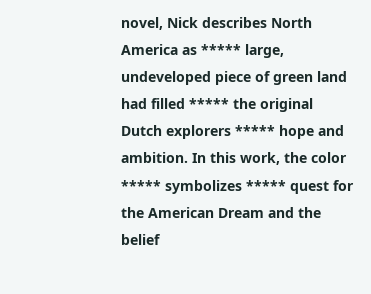novel, Nick describes North America as ***** large, undeveloped piece of green land had filled ***** the original Dutch explorers ***** hope and ambition. In this work, the color ***** symbolizes ***** quest for the American Dream and the belief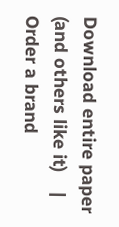Download entire paper (and others like it)    |    Order a brand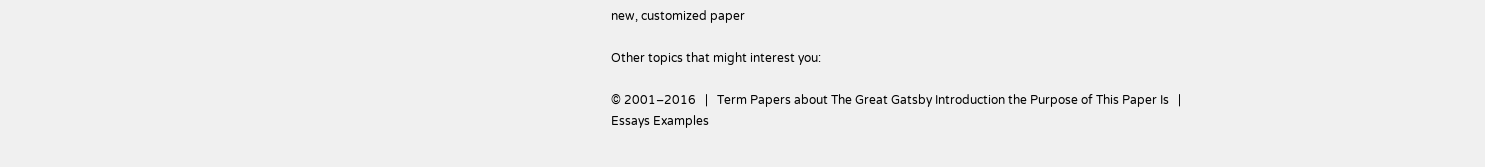new, customized paper

Other topics that might interest you:

© 2001–2016   |   Term Papers about The Great Gatsby Introduction the Purpose of This Paper Is   |   Essays Examples